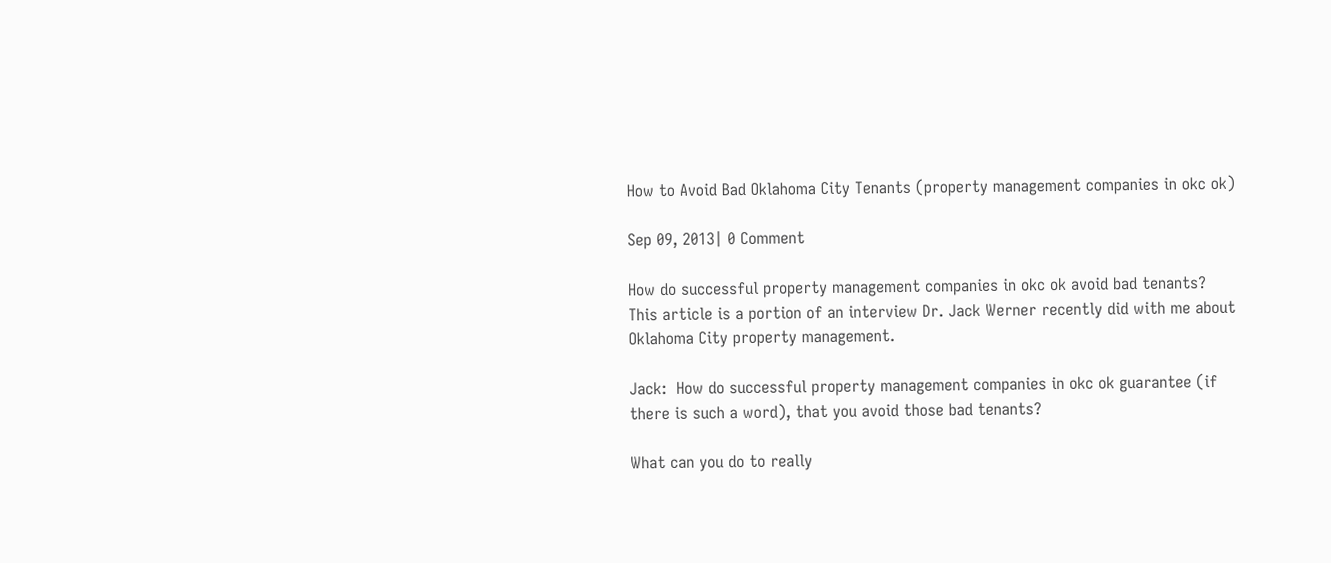How to Avoid Bad Oklahoma City Tenants (property management companies in okc ok)

Sep 09, 2013| 0 Comment

How do successful property management companies in okc ok avoid bad tenants?  This article is a portion of an interview Dr. Jack Werner recently did with me about Oklahoma City property management.

Jack:  How do successful property management companies in okc ok guarantee (if there is such a word), that you avoid those bad tenants?

What can you do to really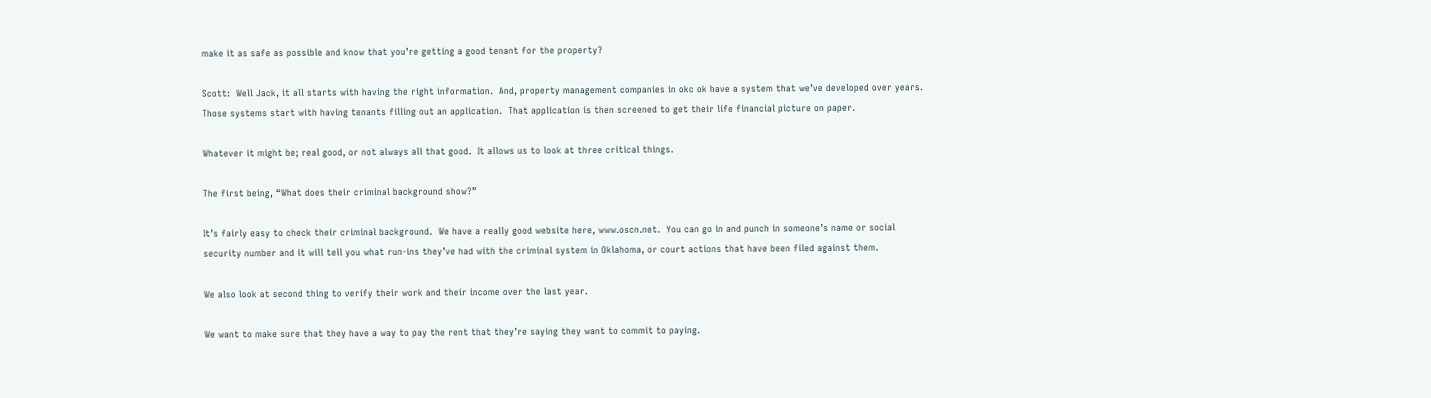make it as safe as possible and know that you’re getting a good tenant for the property?

Scott:  Well Jack, it all starts with having the right information.  And, property management companies in okc ok have a system that we’ve developed over years.  Those systems start with having tenants filling out an application.  That application is then screened to get their life financial picture on paper.

Whatever it might be; real good, or not always all that good.  It allows us to look at three critical things.

The first being, “What does their criminal background show?”

It’s fairly easy to check their criminal background.  We have a really good website here, www.oscn.net.  You can go in and punch in someone’s name or social security number and it will tell you what run-ins they’ve had with the criminal system in Oklahoma, or court actions that have been filed against them.

We also look at second thing to verify their work and their income over the last year.

We want to make sure that they have a way to pay the rent that they’re saying they want to commit to paying.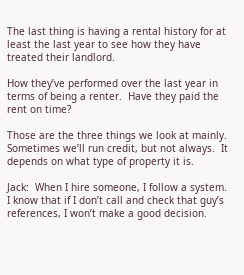The last thing is having a rental history for at least the last year to see how they have treated their landlord.

How they’ve performed over the last year in terms of being a renter.  Have they paid the rent on time?

Those are the three things we look at mainly.  Sometimes we’ll run credit, but not always.  It depends on what type of property it is.

Jack:  When I hire someone, I follow a system.  I know that if I don’t call and check that guy’s references, I won’t make a good decision.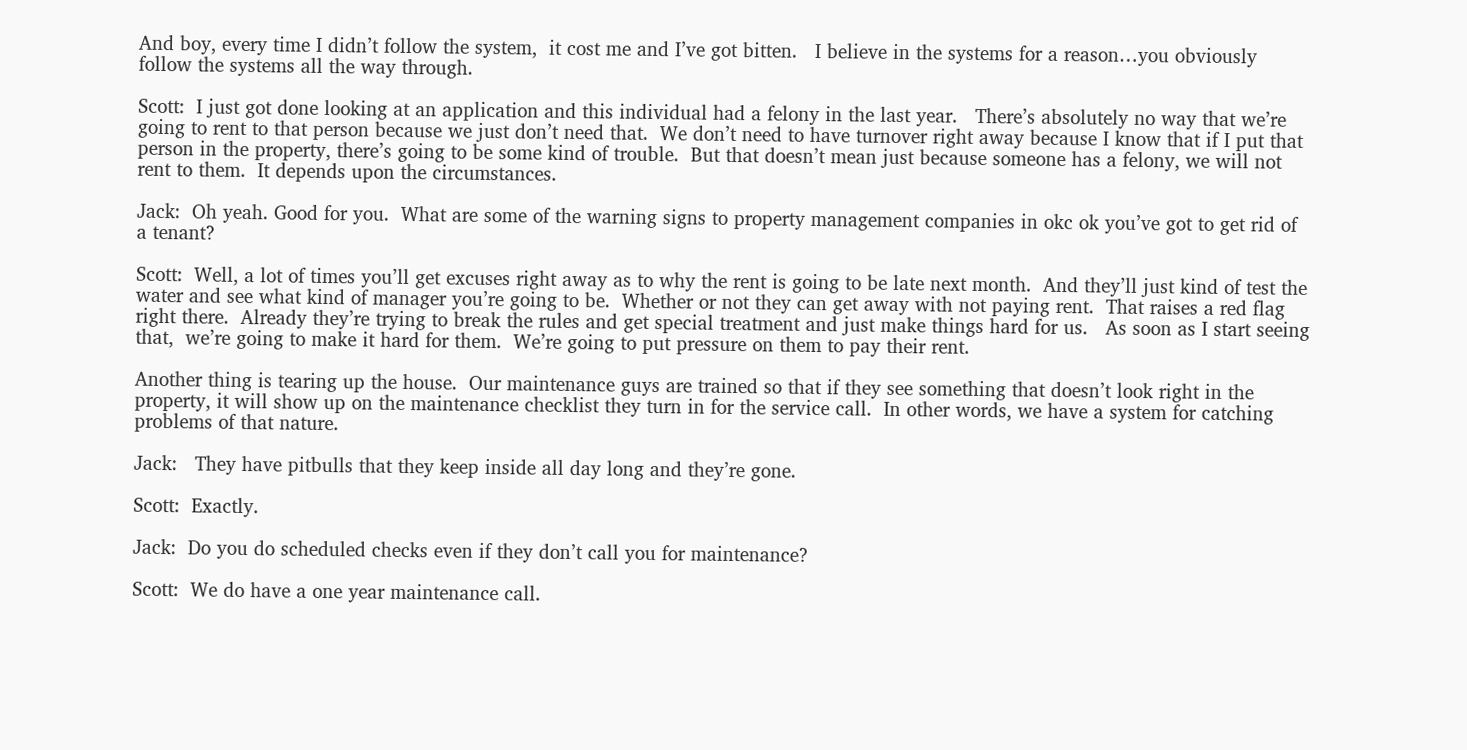And boy, every time I didn’t follow the system,  it cost me and I’ve got bitten.   I believe in the systems for a reason…you obviously follow the systems all the way through.

Scott:  I just got done looking at an application and this individual had a felony in the last year.   There’s absolutely no way that we’re going to rent to that person because we just don’t need that.  We don’t need to have turnover right away because I know that if I put that person in the property, there’s going to be some kind of trouble.  But that doesn’t mean just because someone has a felony, we will not rent to them.  It depends upon the circumstances.

Jack:  Oh yeah. Good for you.  What are some of the warning signs to property management companies in okc ok you’ve got to get rid of a tenant?

Scott:  Well, a lot of times you’ll get excuses right away as to why the rent is going to be late next month.  And they’ll just kind of test the water and see what kind of manager you’re going to be.  Whether or not they can get away with not paying rent.  That raises a red flag right there.  Already they’re trying to break the rules and get special treatment and just make things hard for us.   As soon as I start seeing that,  we’re going to make it hard for them.  We’re going to put pressure on them to pay their rent.

Another thing is tearing up the house.  Our maintenance guys are trained so that if they see something that doesn’t look right in the property, it will show up on the maintenance checklist they turn in for the service call.  In other words, we have a system for catching problems of that nature.

Jack:   They have pitbulls that they keep inside all day long and they’re gone.

Scott:  Exactly.

Jack:  Do you do scheduled checks even if they don’t call you for maintenance?

Scott:  We do have a one year maintenance call.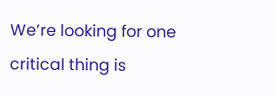We’re looking for one critical thing is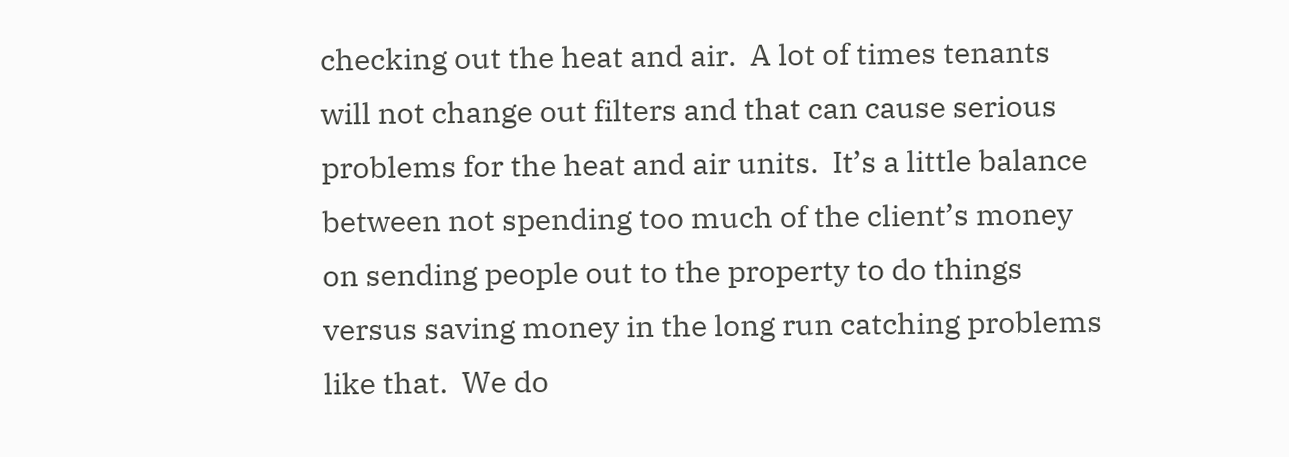checking out the heat and air.  A lot of times tenants will not change out filters and that can cause serious problems for the heat and air units.  It’s a little balance between not spending too much of the client’s money on sending people out to the property to do things versus saving money in the long run catching problems like that.  We do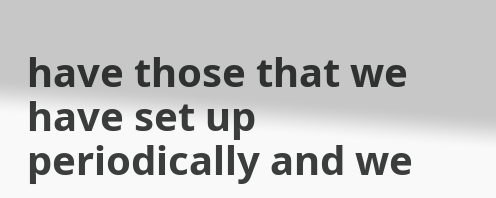have those that we have set up periodically and we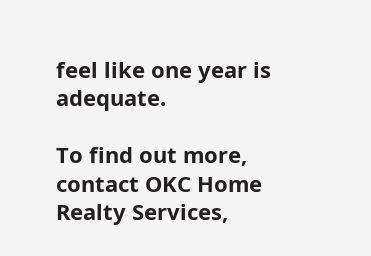feel like one year is adequate.

To find out more, contact OKC Home Realty Services,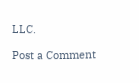LLC.

Post a Comment